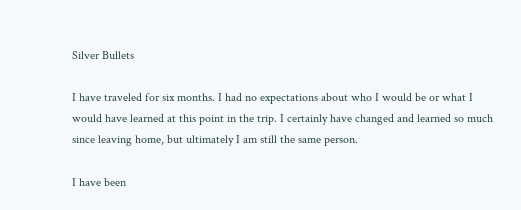Silver Bullets

I have traveled for six months. I had no expectations about who I would be or what I would have learned at this point in the trip. I certainly have changed and learned so much since leaving home, but ultimately I am still the same person.

I have been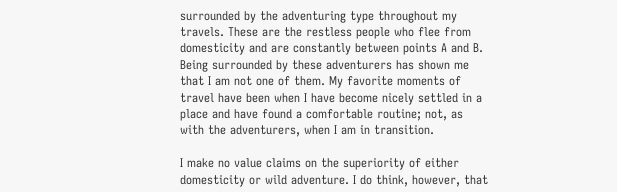surrounded by the adventuring type throughout my travels. These are the restless people who flee from domesticity and are constantly between points A and B. Being surrounded by these adventurers has shown me that I am not one of them. My favorite moments of travel have been when I have become nicely settled in a place and have found a comfortable routine; not, as with the adventurers, when I am in transition.

I make no value claims on the superiority of either domesticity or wild adventure. I do think, however, that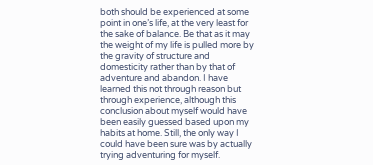both should be experienced at some point in one’s life, at the very least for the sake of balance. Be that as it may the weight of my life is pulled more by the gravity of structure and domesticity rather than by that of adventure and abandon. I have learned this not through reason but through experience, although this conclusion about myself would have been easily guessed based upon my habits at home. Still, the only way I could have been sure was by actually trying adventuring for myself.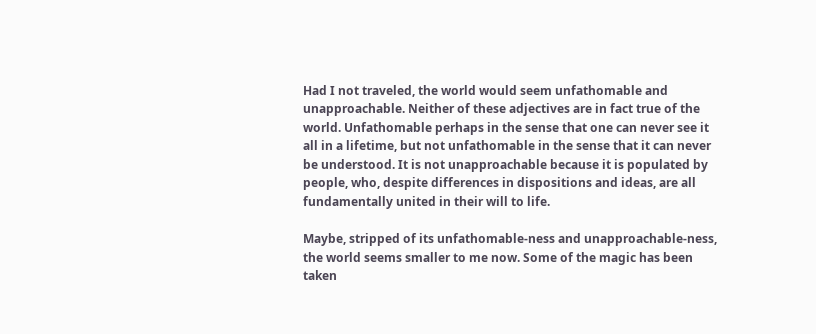Had I not traveled, the world would seem unfathomable and unapproachable. Neither of these adjectives are in fact true of the world. Unfathomable perhaps in the sense that one can never see it all in a lifetime, but not unfathomable in the sense that it can never be understood. It is not unapproachable because it is populated by people, who, despite differences in dispositions and ideas, are all fundamentally united in their will to life.

Maybe, stripped of its unfathomable-ness and unapproachable-ness, the world seems smaller to me now. Some of the magic has been taken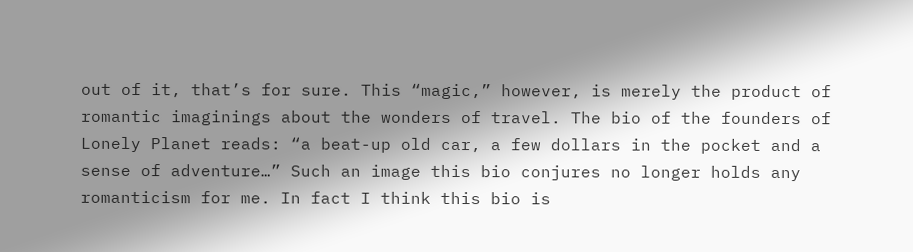out of it, that’s for sure. This “magic,” however, is merely the product of romantic imaginings about the wonders of travel. The bio of the founders of Lonely Planet reads: “a beat-up old car, a few dollars in the pocket and a sense of adventure…” Such an image this bio conjures no longer holds any romanticism for me. In fact I think this bio is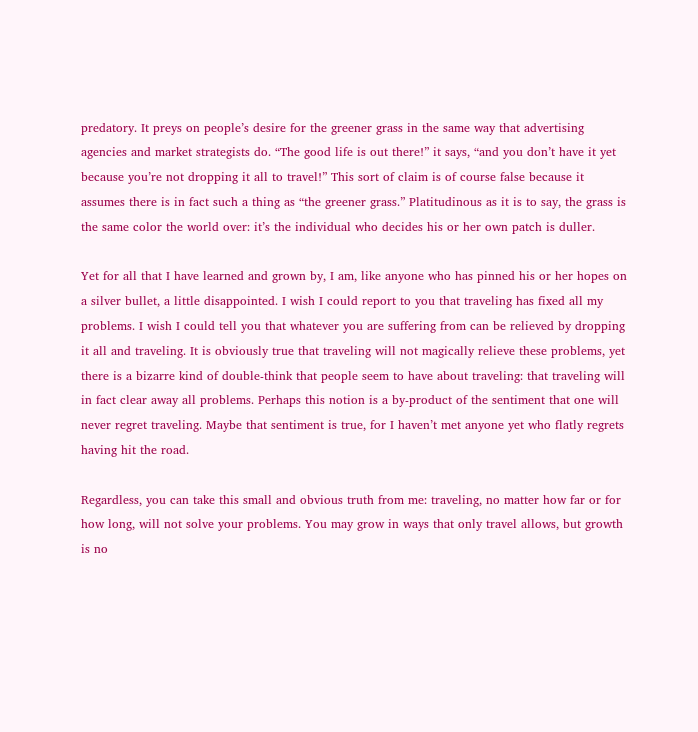predatory. It preys on people’s desire for the greener grass in the same way that advertising agencies and market strategists do. “The good life is out there!” it says, “and you don’t have it yet because you’re not dropping it all to travel!” This sort of claim is of course false because it assumes there is in fact such a thing as “the greener grass.” Platitudinous as it is to say, the grass is the same color the world over: it’s the individual who decides his or her own patch is duller.

Yet for all that I have learned and grown by, I am, like anyone who has pinned his or her hopes on a silver bullet, a little disappointed. I wish I could report to you that traveling has fixed all my problems. I wish I could tell you that whatever you are suffering from can be relieved by dropping it all and traveling. It is obviously true that traveling will not magically relieve these problems, yet there is a bizarre kind of double-think that people seem to have about traveling: that traveling will in fact clear away all problems. Perhaps this notion is a by-product of the sentiment that one will never regret traveling. Maybe that sentiment is true, for I haven’t met anyone yet who flatly regrets having hit the road.

Regardless, you can take this small and obvious truth from me: traveling, no matter how far or for how long, will not solve your problems. You may grow in ways that only travel allows, but growth is no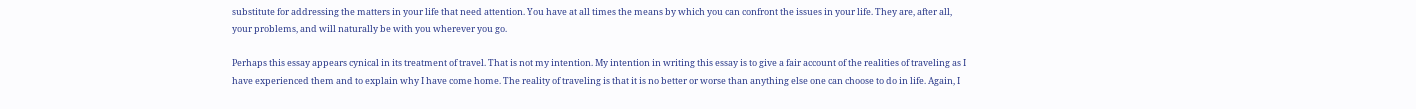substitute for addressing the matters in your life that need attention. You have at all times the means by which you can confront the issues in your life. They are, after all, your problems, and will naturally be with you wherever you go.

Perhaps this essay appears cynical in its treatment of travel. That is not my intention. My intention in writing this essay is to give a fair account of the realities of traveling as I have experienced them and to explain why I have come home. The reality of traveling is that it is no better or worse than anything else one can choose to do in life. Again, I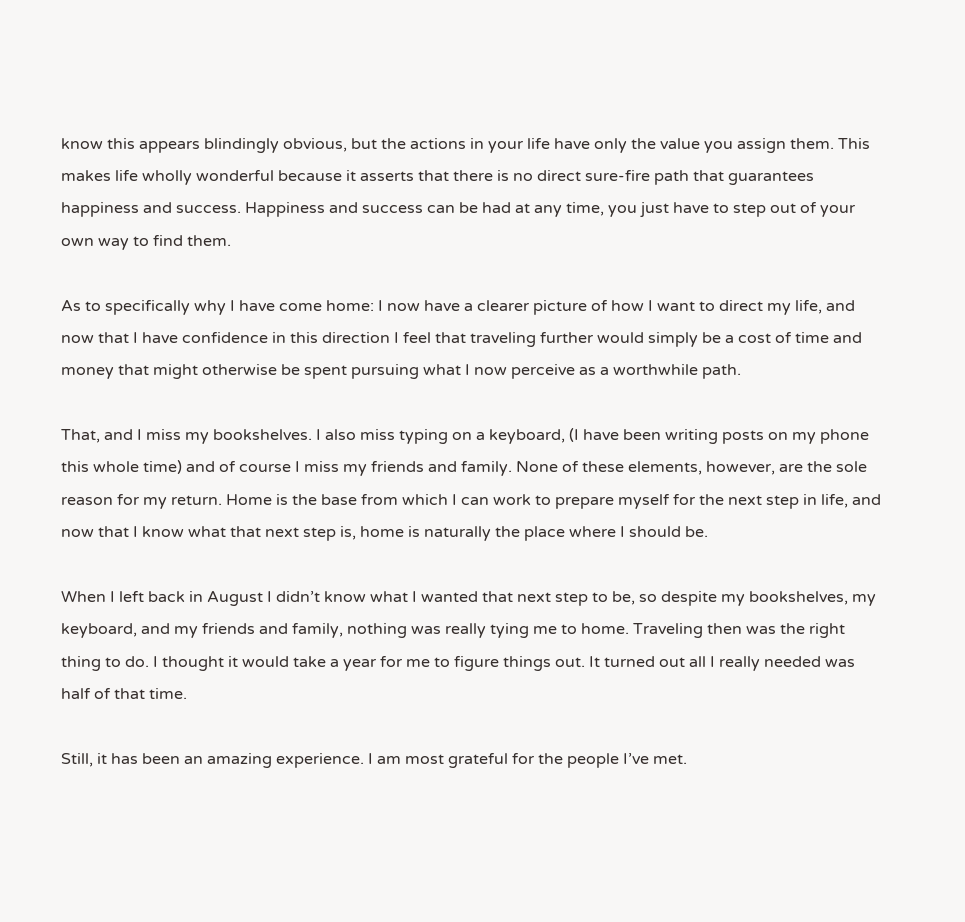know this appears blindingly obvious, but the actions in your life have only the value you assign them. This makes life wholly wonderful because it asserts that there is no direct sure-fire path that guarantees happiness and success. Happiness and success can be had at any time, you just have to step out of your own way to find them.

As to specifically why I have come home: I now have a clearer picture of how I want to direct my life, and now that I have confidence in this direction I feel that traveling further would simply be a cost of time and money that might otherwise be spent pursuing what I now perceive as a worthwhile path.

That, and I miss my bookshelves. I also miss typing on a keyboard, (I have been writing posts on my phone this whole time) and of course I miss my friends and family. None of these elements, however, are the sole reason for my return. Home is the base from which I can work to prepare myself for the next step in life, and now that I know what that next step is, home is naturally the place where I should be.

When I left back in August I didn’t know what I wanted that next step to be, so despite my bookshelves, my keyboard, and my friends and family, nothing was really tying me to home. Traveling then was the right thing to do. I thought it would take a year for me to figure things out. It turned out all I really needed was half of that time.

Still, it has been an amazing experience. I am most grateful for the people I’ve met.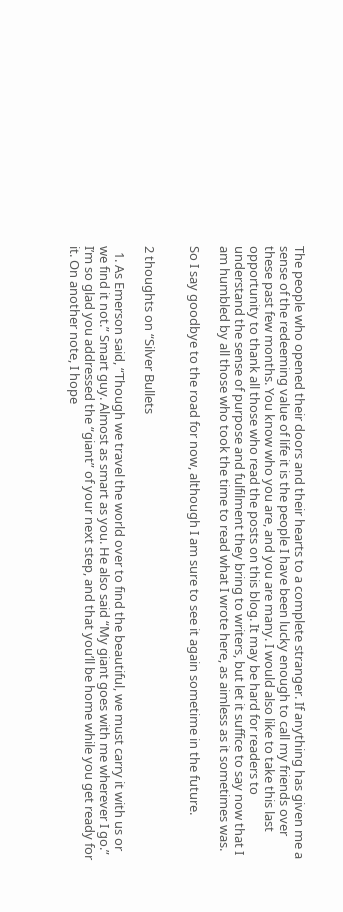The people who opened their doors and their hearts to a complete stranger. If anything has given me a sense of the redeeming value of life it is the people I have been lucky enough to call my friends over these past few months. You know who you are, and you are many. I would also like to take this last opportunity to thank all those who read the posts on this blog. It may be hard for readers to understand the sense of purpose and fulfilment they bring to writers, but let it suffice to say now that I am humbled by all those who took the time to read what I wrote here, as aimless as it sometimes was.

So I say goodbye to the road for now, although I am sure to see it again sometime in the future.


2 thoughts on “Silver Bullets

  1. As Emerson said, “Though we travel the world over to find the beautiful, we must carry it with us or we find it not.” Smart guy. Almost as smart as you. He also said “My giant goes with me wherever I go.” I’m so glad you addressed the “giant” of your next step, and that you’ll be home while you get ready for it. On another note, I hope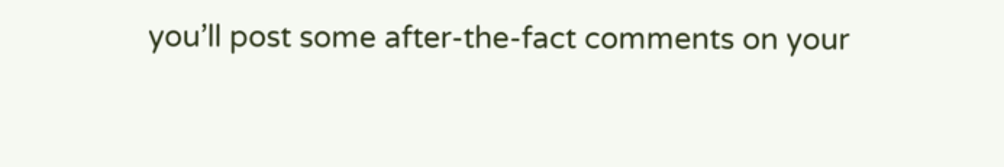you’ll post some after-the-fact comments on your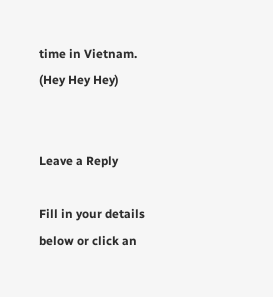time in Vietnam. (Hey Hey Hey)


Leave a Reply

Fill in your details below or click an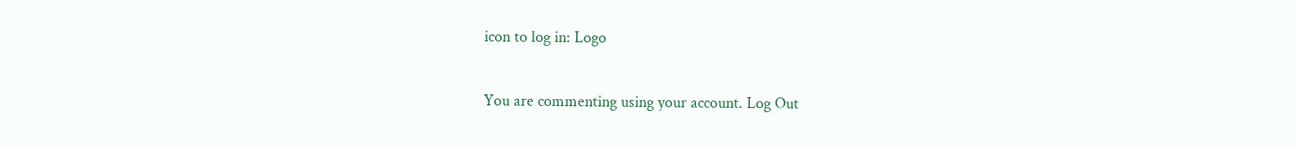icon to log in: Logo

You are commenting using your account. Log Out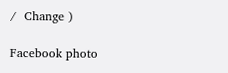/  Change )

Facebook photo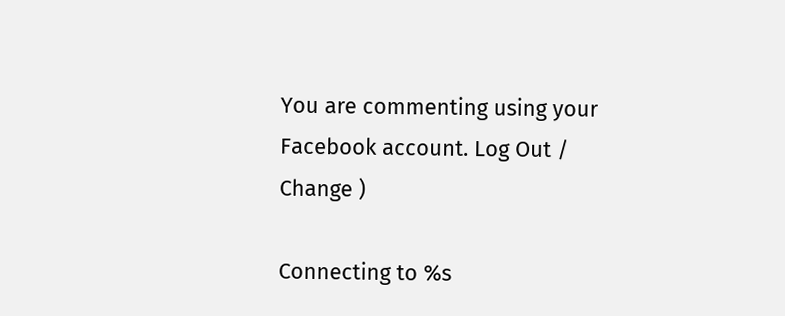You are commenting using your Facebook account. Log Out /  Change )

Connecting to %s